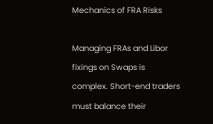Mechanics of FRA Risks

Managing FRAs and Libor fixings on Swaps is complex. Short-end traders must balance their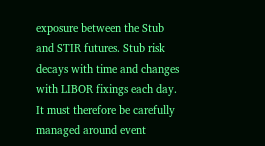exposure between the Stub and STIR futures. Stub risk decays with time and changes with LIBOR fixings each day. It must therefore be carefully managed around event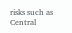risks such as Central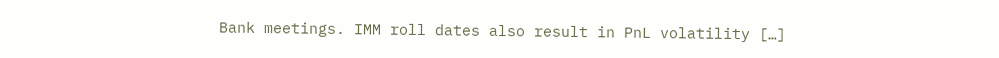Bank meetings. IMM roll dates also result in PnL volatility […]